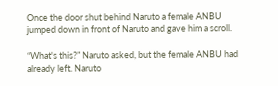Once the door shut behind Naruto a female ANBU jumped down in front of Naruto and gave him a scroll.

“What's this?” Naruto asked, but the female ANBU had already left. Naruto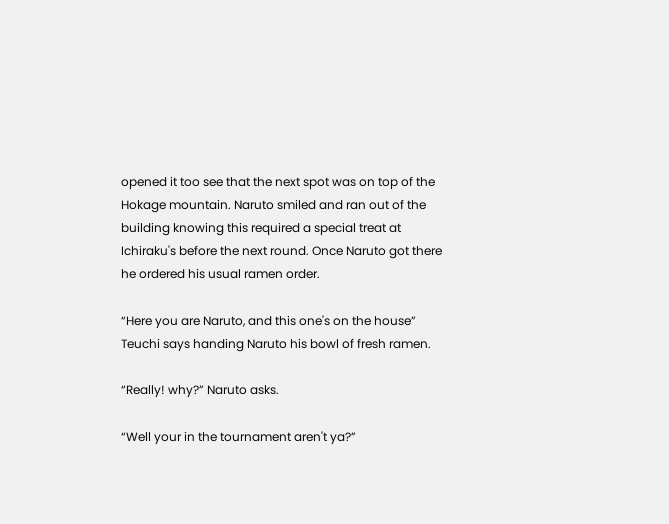opened it too see that the next spot was on top of the Hokage mountain. Naruto smiled and ran out of the building knowing this required a special treat at Ichiraku's before the next round. Once Naruto got there he ordered his usual ramen order.

“Here you are Naruto, and this one's on the house” Teuchi says handing Naruto his bowl of fresh ramen.

“Really! why?” Naruto asks.

“Well your in the tournament aren't ya?”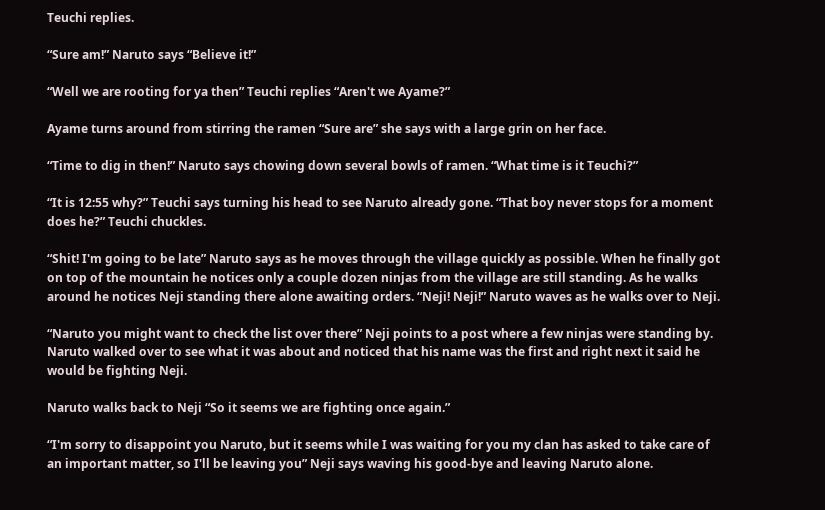Teuchi replies.

“Sure am!” Naruto says “Believe it!”

“Well we are rooting for ya then” Teuchi replies “Aren't we Ayame?”

Ayame turns around from stirring the ramen “Sure are” she says with a large grin on her face.

“Time to dig in then!” Naruto says chowing down several bowls of ramen. “What time is it Teuchi?”

“It is 12:55 why?” Teuchi says turning his head to see Naruto already gone. “That boy never stops for a moment does he?” Teuchi chuckles.

“Shit! I'm going to be late” Naruto says as he moves through the village quickly as possible. When he finally got on top of the mountain he notices only a couple dozen ninjas from the village are still standing. As he walks around he notices Neji standing there alone awaiting orders. “Neji! Neji!” Naruto waves as he walks over to Neji.

“Naruto you might want to check the list over there” Neji points to a post where a few ninjas were standing by. Naruto walked over to see what it was about and noticed that his name was the first and right next it said he would be fighting Neji.

Naruto walks back to Neji “So it seems we are fighting once again.”

“I'm sorry to disappoint you Naruto, but it seems while I was waiting for you my clan has asked to take care of an important matter, so I'll be leaving you” Neji says waving his good-bye and leaving Naruto alone.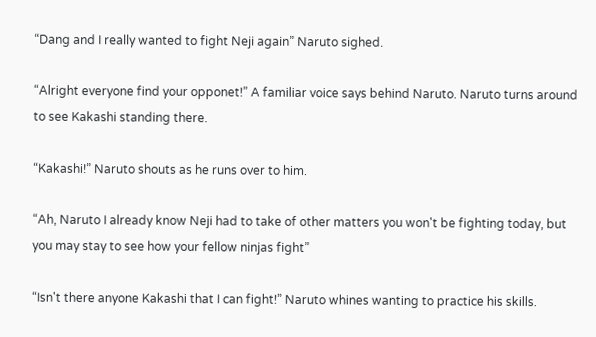“Dang and I really wanted to fight Neji again” Naruto sighed.

“Alright everyone find your opponet!” A familiar voice says behind Naruto. Naruto turns around to see Kakashi standing there.

“Kakashi!” Naruto shouts as he runs over to him.

“Ah, Naruto I already know Neji had to take of other matters you won't be fighting today, but you may stay to see how your fellow ninjas fight”

“Isn't there anyone Kakashi that I can fight!” Naruto whines wanting to practice his skills.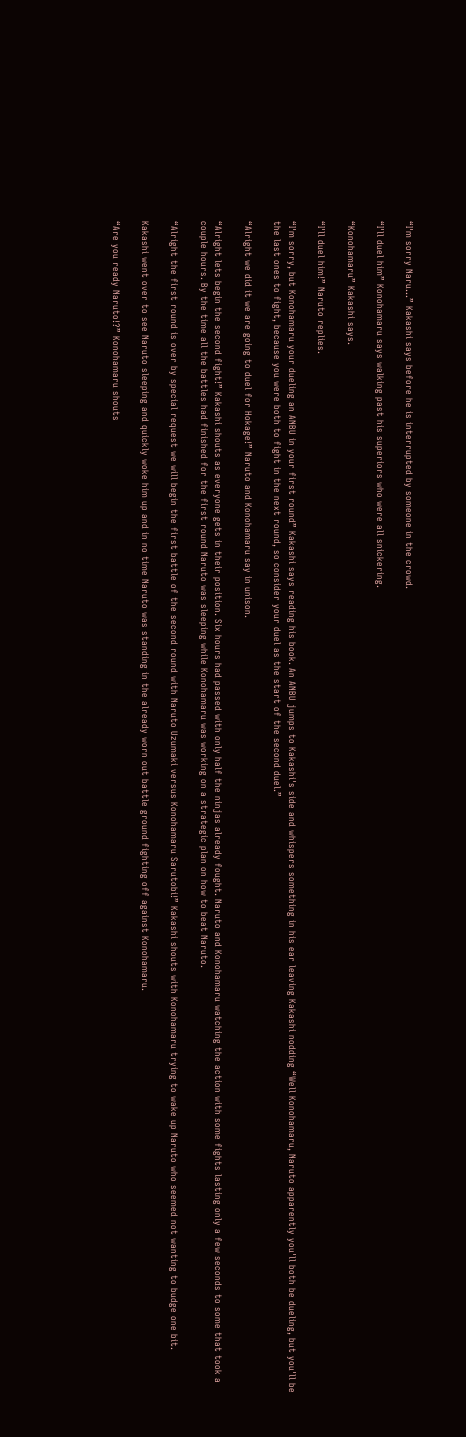“I'm sorry Naru...” Kakashi says before he is interrupted by someone in the crowd.

“I'll duel him” Konohamaru says walking past his superiors who were all snickering.

“Konohamaru” Kakashi says.

“I'll duel him!” Naruto replies.

“I'm sorry, but Konohamaru your dueling an ANBU in your first round” Kakashi says reading his book. An ANBU jumps to Kakashi's side and whispers something in his ear leaving Kakashi nodding “Well Konohamaru, Naruto apparently you'll both be dueling, but you'll be the last ones to fight, because you were both to fight in the next round, so consider your duel as the start of the second duel.”

“Alright we did it we are going to duel for Hokage!” Naruto and Konohamaru say in unison.

“Alright lets begin the second fight!” Kakashi shouts as everyone gets in their position. Six hours had passed with only half the ninjas already fought. Naruto and Konohamaru watching the action with some fights lasting only a few seconds to some that took a couple hours. By the time all the battles had finished for the first round Naruto was sleeping while Konohamaru was working on a strategic plan on how to beat Naruto.

“Alright the first round is over by special request we will begin the first battle of the second round with Naruto Uzumaki versus Konohamaru Sarutobi!” Kakashi shouts with Konohamaru trying to wake up Naruto who seemed not wanting to budge one bit.

Kakashi went over to see Naruto sleeping and quickly woke him up and in no time Naruto was standing in the already worn out battle ground fighting off against Konohamaru.

“Are you ready Naruto!?” Konohamaru shouts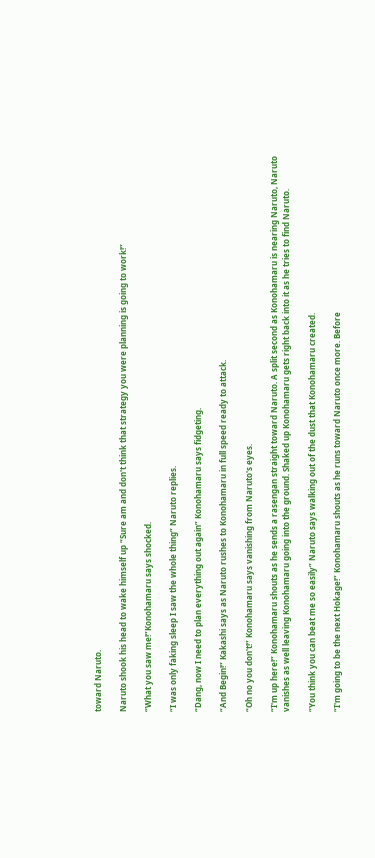toward Naruto.

Naruto shook his head to wake himself up “Sure am and don't think that strategy you were planning is going to work!”

“What you saw me!”Konohamaru says shocked.

“I was only faking sleep I saw the whole thing” Naruto replies.

“Dang, now I need to plan everything out again” Konohamaru says fidgeting.

“And Begin!” Kakashi says as Naruto rushes to Konohamaru in full speed ready to attack.

“Oh no you don't!” Konohamaru says vanishing from Naruto's eyes.

“I'm up here!” Konohamaru shouts as he sends a rasengan straight toward Naruto. A split second as Konohamaru is nearing Naruto, Naruto vanishes as well leaving Konohamaru going into the ground. Shaked up Konohamaru gets right back into it as he tries to find Naruto.

“You think you can beat me so easily” Naruto says walking out of the dust that Konohamaru created.

“I'm going to be the next Hokage!” Konohamaru shouts as he runs toward Naruto once more. Before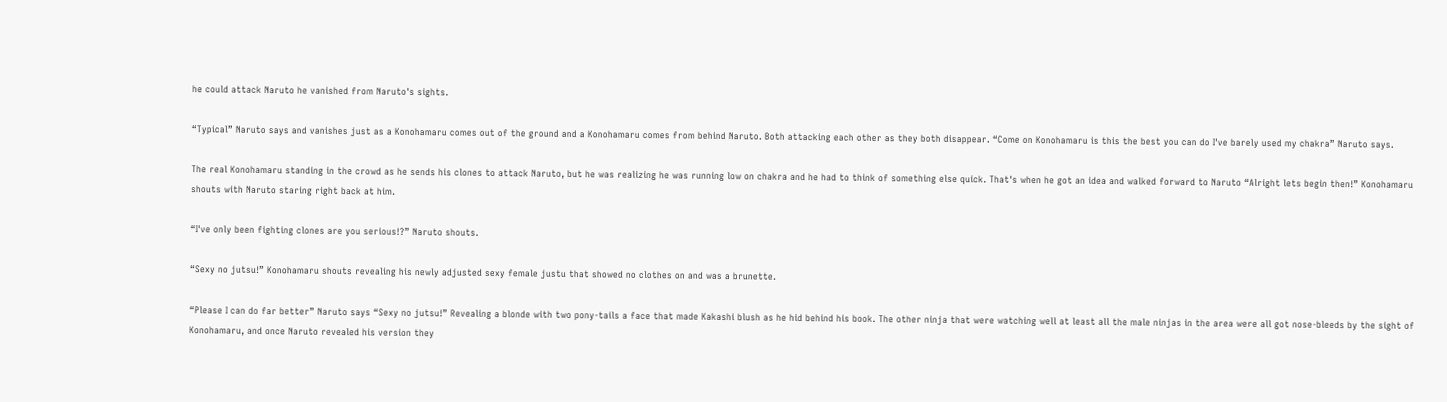he could attack Naruto he vanished from Naruto's sights.

“Typical” Naruto says and vanishes just as a Konohamaru comes out of the ground and a Konohamaru comes from behind Naruto. Both attacking each other as they both disappear. “Come on Konohamaru is this the best you can do I've barely used my chakra” Naruto says.

The real Konohamaru standing in the crowd as he sends his clones to attack Naruto, but he was realizing he was running low on chakra and he had to think of something else quick. That's when he got an idea and walked forward to Naruto “Alright lets begin then!” Konohamaru shouts with Naruto staring right back at him.

“I've only been fighting clones are you serious!?” Naruto shouts.

“Sexy no jutsu!” Konohamaru shouts revealing his newly adjusted sexy female justu that showed no clothes on and was a brunette.

“Please I can do far better” Naruto says “Sexy no jutsu!” Revealing a blonde with two pony-tails a face that made Kakashi blush as he hid behind his book. The other ninja that were watching well at least all the male ninjas in the area were all got nose-bleeds by the sight of Konohamaru, and once Naruto revealed his version they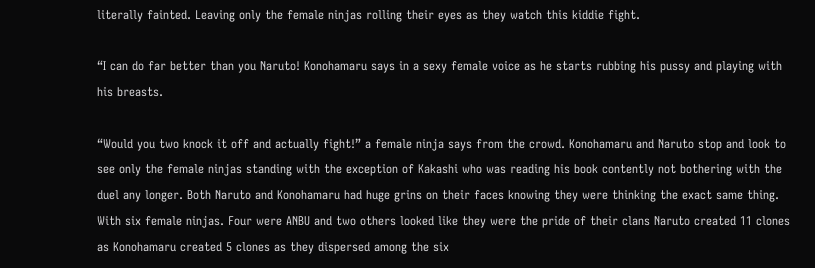literally fainted. Leaving only the female ninjas rolling their eyes as they watch this kiddie fight.

“I can do far better than you Naruto! Konohamaru says in a sexy female voice as he starts rubbing his pussy and playing with his breasts.

“Would you two knock it off and actually fight!” a female ninja says from the crowd. Konohamaru and Naruto stop and look to see only the female ninjas standing with the exception of Kakashi who was reading his book contently not bothering with the duel any longer. Both Naruto and Konohamaru had huge grins on their faces knowing they were thinking the exact same thing. With six female ninjas. Four were ANBU and two others looked like they were the pride of their clans Naruto created 11 clones as Konohamaru created 5 clones as they dispersed among the six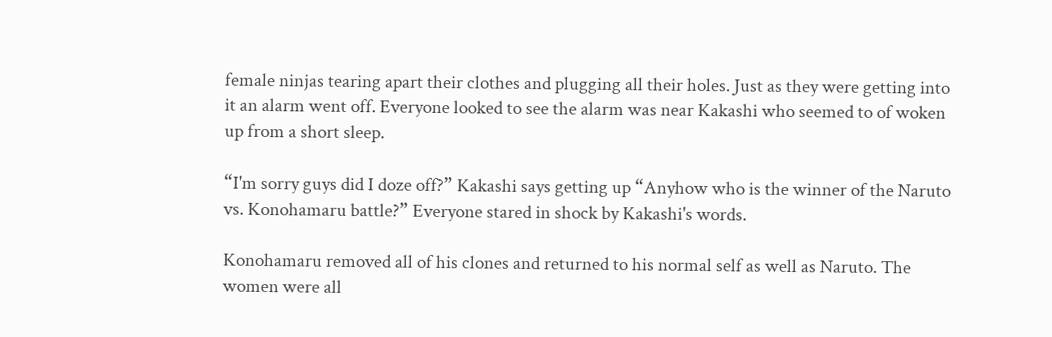female ninjas tearing apart their clothes and plugging all their holes. Just as they were getting into it an alarm went off. Everyone looked to see the alarm was near Kakashi who seemed to of woken up from a short sleep.

“I'm sorry guys did I doze off?” Kakashi says getting up “Anyhow who is the winner of the Naruto vs. Konohamaru battle?” Everyone stared in shock by Kakashi's words.

Konohamaru removed all of his clones and returned to his normal self as well as Naruto. The women were all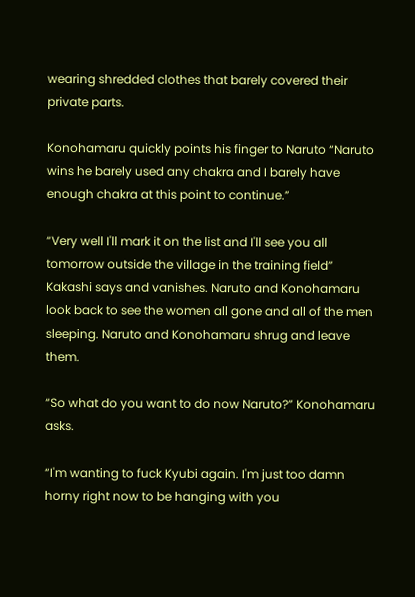wearing shredded clothes that barely covered their private parts.

Konohamaru quickly points his finger to Naruto “Naruto wins he barely used any chakra and I barely have enough chakra at this point to continue.”

“Very well I'll mark it on the list and I'll see you all tomorrow outside the village in the training field” Kakashi says and vanishes. Naruto and Konohamaru look back to see the women all gone and all of the men sleeping. Naruto and Konohamaru shrug and leave them.

“So what do you want to do now Naruto?” Konohamaru asks.

“I'm wanting to fuck Kyubi again. I'm just too damn horny right now to be hanging with you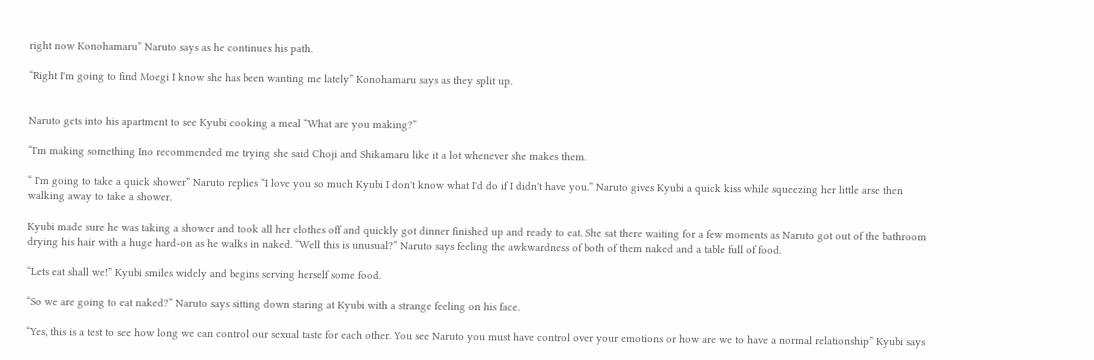right now Konohamaru” Naruto says as he continues his path.

“Right I'm going to find Moegi I know she has been wanting me lately” Konohamaru says as they split up.


Naruto gets into his apartment to see Kyubi cooking a meal “What are you making?”

“I'm making something Ino recommended me trying she said Choji and Shikamaru like it a lot whenever she makes them.

“ I'm going to take a quick shower” Naruto replies “I love you so much Kyubi I don't know what I'd do if I didn't have you.” Naruto gives Kyubi a quick kiss while squeezing her little arse then walking away to take a shower.

Kyubi made sure he was taking a shower and took all her clothes off and quickly got dinner finished up and ready to eat. She sat there waiting for a few moments as Naruto got out of the bathroom drying his hair with a huge hard-on as he walks in naked. “Well this is unusual?” Naruto says feeling the awkwardness of both of them naked and a table full of food.

“Lets eat shall we!” Kyubi smiles widely and begins serving herself some food.

“So we are going to eat naked?” Naruto says sitting down staring at Kyubi with a strange feeling on his face.

“Yes, this is a test to see how long we can control our sexual taste for each other. You see Naruto you must have control over your emotions or how are we to have a normal relationship” Kyubi says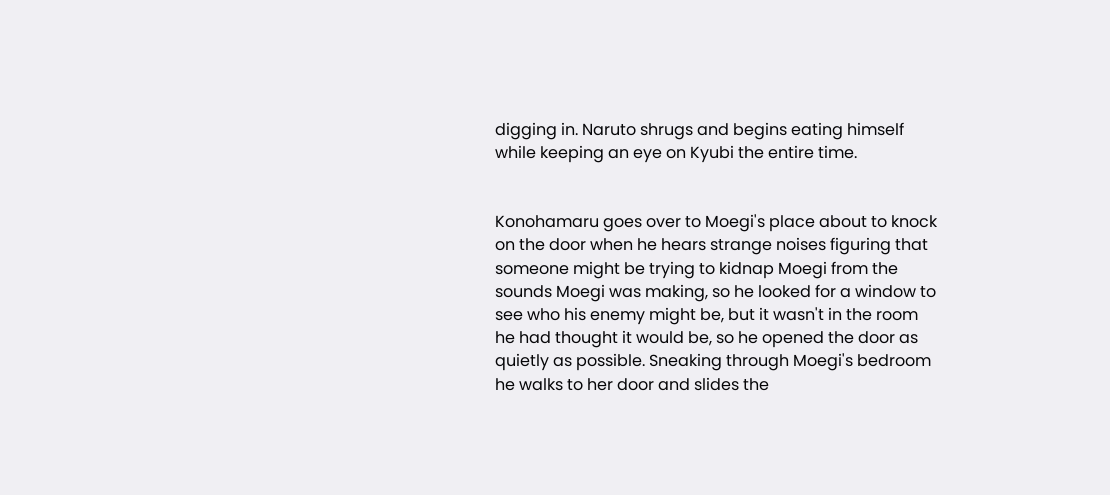digging in. Naruto shrugs and begins eating himself while keeping an eye on Kyubi the entire time.


Konohamaru goes over to Moegi's place about to knock on the door when he hears strange noises figuring that someone might be trying to kidnap Moegi from the sounds Moegi was making, so he looked for a window to see who his enemy might be, but it wasn't in the room he had thought it would be, so he opened the door as quietly as possible. Sneaking through Moegi's bedroom he walks to her door and slides the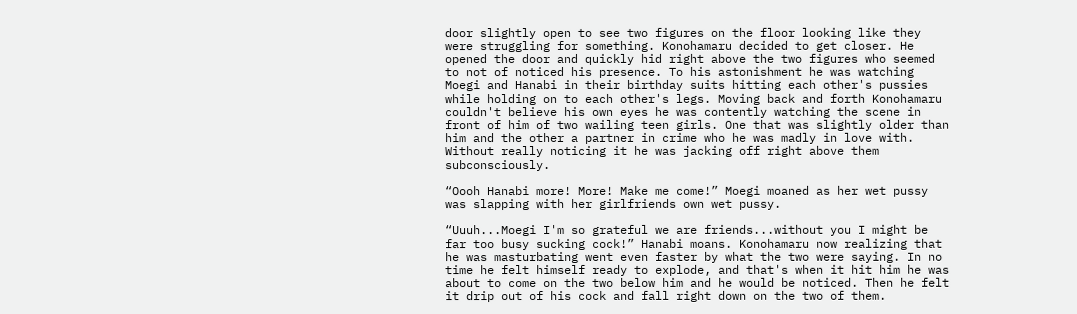door slightly open to see two figures on the floor looking like they were struggling for something. Konohamaru decided to get closer. He opened the door and quickly hid right above the two figures who seemed to not of noticed his presence. To his astonishment he was watching Moegi and Hanabi in their birthday suits hitting each other's pussies while holding on to each other's legs. Moving back and forth Konohamaru couldn't believe his own eyes he was contently watching the scene in front of him of two wailing teen girls. One that was slightly older than him and the other a partner in crime who he was madly in love with. Without really noticing it he was jacking off right above them subconsciously.

“Oooh Hanabi more! More! Make me come!” Moegi moaned as her wet pussy was slapping with her girlfriends own wet pussy.

“Uuuh...Moegi I'm so grateful we are friends...without you I might be far too busy sucking cock!” Hanabi moans. Konohamaru now realizing that he was masturbating went even faster by what the two were saying. In no time he felt himself ready to explode, and that's when it hit him he was about to come on the two below him and he would be noticed. Then he felt it drip out of his cock and fall right down on the two of them.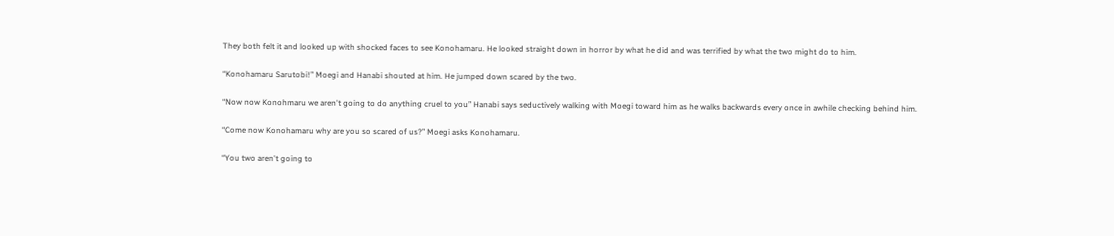They both felt it and looked up with shocked faces to see Konohamaru. He looked straight down in horror by what he did and was terrified by what the two might do to him.

“Konohamaru Sarutobi!” Moegi and Hanabi shouted at him. He jumped down scared by the two.

“Now now Konohmaru we aren't going to do anything cruel to you” Hanabi says seductively walking with Moegi toward him as he walks backwards every once in awhile checking behind him.

“Come now Konohamaru why are you so scared of us?” Moegi asks Konohamaru.

“You two aren't going to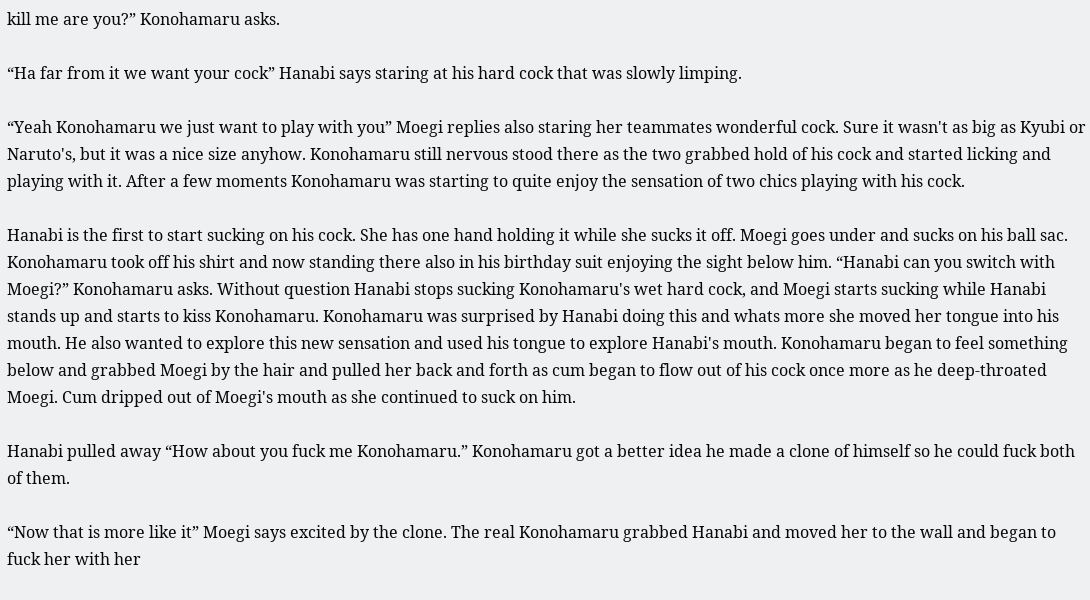kill me are you?” Konohamaru asks.

“Ha far from it we want your cock” Hanabi says staring at his hard cock that was slowly limping.

“Yeah Konohamaru we just want to play with you” Moegi replies also staring her teammates wonderful cock. Sure it wasn't as big as Kyubi or Naruto's, but it was a nice size anyhow. Konohamaru still nervous stood there as the two grabbed hold of his cock and started licking and playing with it. After a few moments Konohamaru was starting to quite enjoy the sensation of two chics playing with his cock.

Hanabi is the first to start sucking on his cock. She has one hand holding it while she sucks it off. Moegi goes under and sucks on his ball sac. Konohamaru took off his shirt and now standing there also in his birthday suit enjoying the sight below him. “Hanabi can you switch with Moegi?” Konohamaru asks. Without question Hanabi stops sucking Konohamaru's wet hard cock, and Moegi starts sucking while Hanabi stands up and starts to kiss Konohamaru. Konohamaru was surprised by Hanabi doing this and whats more she moved her tongue into his mouth. He also wanted to explore this new sensation and used his tongue to explore Hanabi's mouth. Konohamaru began to feel something below and grabbed Moegi by the hair and pulled her back and forth as cum began to flow out of his cock once more as he deep-throated Moegi. Cum dripped out of Moegi's mouth as she continued to suck on him.

Hanabi pulled away “How about you fuck me Konohamaru.” Konohamaru got a better idea he made a clone of himself so he could fuck both of them.

“Now that is more like it” Moegi says excited by the clone. The real Konohamaru grabbed Hanabi and moved her to the wall and began to fuck her with her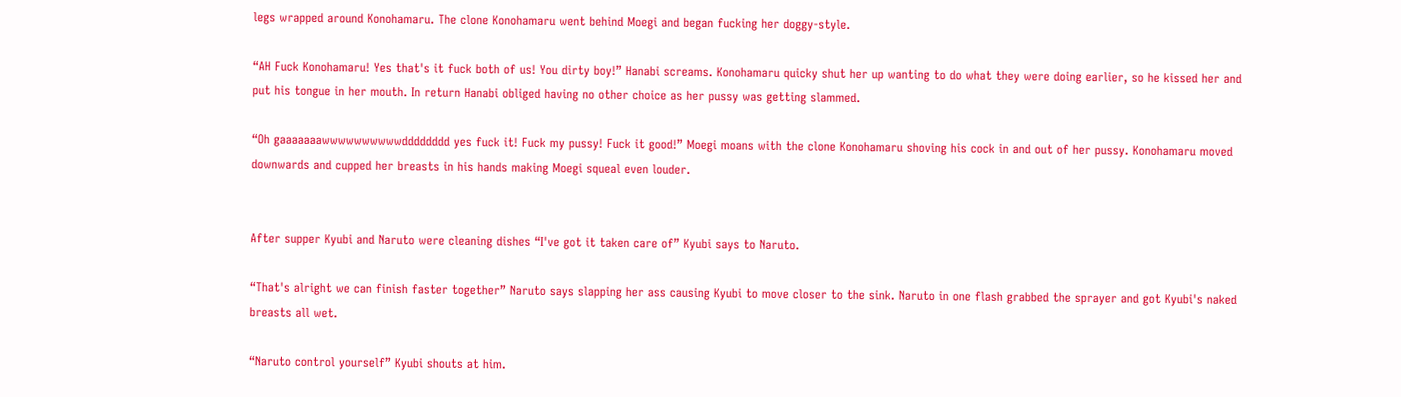legs wrapped around Konohamaru. The clone Konohamaru went behind Moegi and began fucking her doggy-style.

“AH Fuck Konohamaru! Yes that's it fuck both of us! You dirty boy!” Hanabi screams. Konohamaru quicky shut her up wanting to do what they were doing earlier, so he kissed her and put his tongue in her mouth. In return Hanabi obliged having no other choice as her pussy was getting slammed.

“Oh gaaaaaaawwwwwwwwwwdddddddd yes fuck it! Fuck my pussy! Fuck it good!” Moegi moans with the clone Konohamaru shoving his cock in and out of her pussy. Konohamaru moved downwards and cupped her breasts in his hands making Moegi squeal even louder.


After supper Kyubi and Naruto were cleaning dishes “I've got it taken care of” Kyubi says to Naruto.

“That's alright we can finish faster together” Naruto says slapping her ass causing Kyubi to move closer to the sink. Naruto in one flash grabbed the sprayer and got Kyubi's naked breasts all wet.

“Naruto control yourself” Kyubi shouts at him.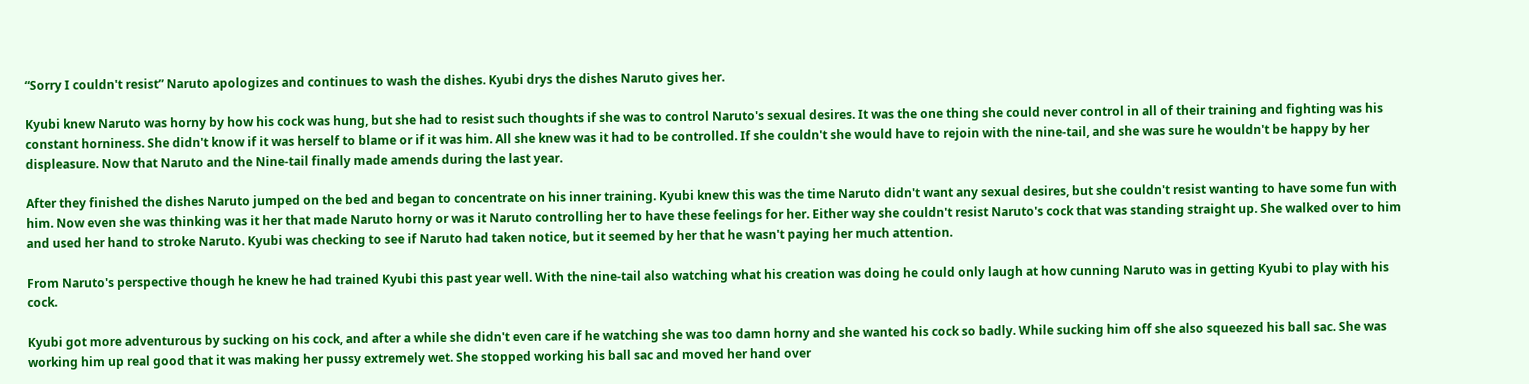“Sorry I couldn't resist” Naruto apologizes and continues to wash the dishes. Kyubi drys the dishes Naruto gives her.

Kyubi knew Naruto was horny by how his cock was hung, but she had to resist such thoughts if she was to control Naruto's sexual desires. It was the one thing she could never control in all of their training and fighting was his constant horniness. She didn't know if it was herself to blame or if it was him. All she knew was it had to be controlled. If she couldn't she would have to rejoin with the nine-tail, and she was sure he wouldn't be happy by her displeasure. Now that Naruto and the Nine-tail finally made amends during the last year.

After they finished the dishes Naruto jumped on the bed and began to concentrate on his inner training. Kyubi knew this was the time Naruto didn't want any sexual desires, but she couldn't resist wanting to have some fun with him. Now even she was thinking was it her that made Naruto horny or was it Naruto controlling her to have these feelings for her. Either way she couldn't resist Naruto's cock that was standing straight up. She walked over to him and used her hand to stroke Naruto. Kyubi was checking to see if Naruto had taken notice, but it seemed by her that he wasn't paying her much attention.

From Naruto's perspective though he knew he had trained Kyubi this past year well. With the nine-tail also watching what his creation was doing he could only laugh at how cunning Naruto was in getting Kyubi to play with his cock.

Kyubi got more adventurous by sucking on his cock, and after a while she didn't even care if he watching she was too damn horny and she wanted his cock so badly. While sucking him off she also squeezed his ball sac. She was working him up real good that it was making her pussy extremely wet. She stopped working his ball sac and moved her hand over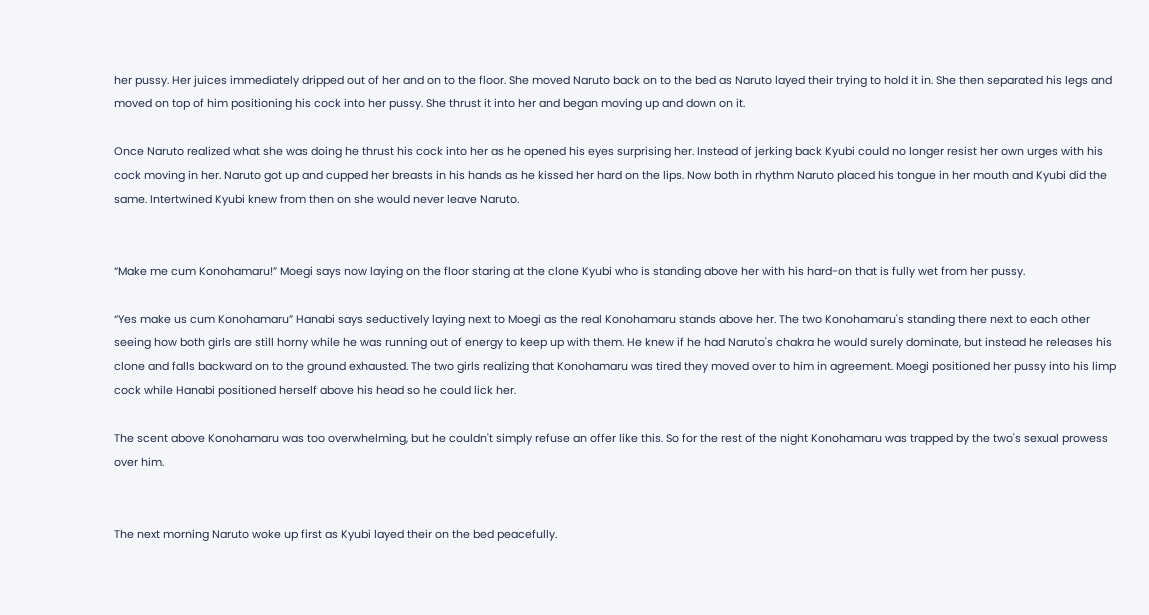her pussy. Her juices immediately dripped out of her and on to the floor. She moved Naruto back on to the bed as Naruto layed their trying to hold it in. She then separated his legs and moved on top of him positioning his cock into her pussy. She thrust it into her and began moving up and down on it.

Once Naruto realized what she was doing he thrust his cock into her as he opened his eyes surprising her. Instead of jerking back Kyubi could no longer resist her own urges with his cock moving in her. Naruto got up and cupped her breasts in his hands as he kissed her hard on the lips. Now both in rhythm Naruto placed his tongue in her mouth and Kyubi did the same. Intertwined Kyubi knew from then on she would never leave Naruto.


“Make me cum Konohamaru!” Moegi says now laying on the floor staring at the clone Kyubi who is standing above her with his hard-on that is fully wet from her pussy.

“Yes make us cum Konohamaru” Hanabi says seductively laying next to Moegi as the real Konohamaru stands above her. The two Konohamaru's standing there next to each other seeing how both girls are still horny while he was running out of energy to keep up with them. He knew if he had Naruto's chakra he would surely dominate, but instead he releases his clone and falls backward on to the ground exhausted. The two girls realizing that Konohamaru was tired they moved over to him in agreement. Moegi positioned her pussy into his limp cock while Hanabi positioned herself above his head so he could lick her.

The scent above Konohamaru was too overwhelming, but he couldn't simply refuse an offer like this. So for the rest of the night Konohamaru was trapped by the two's sexual prowess over him.


The next morning Naruto woke up first as Kyubi layed their on the bed peacefully.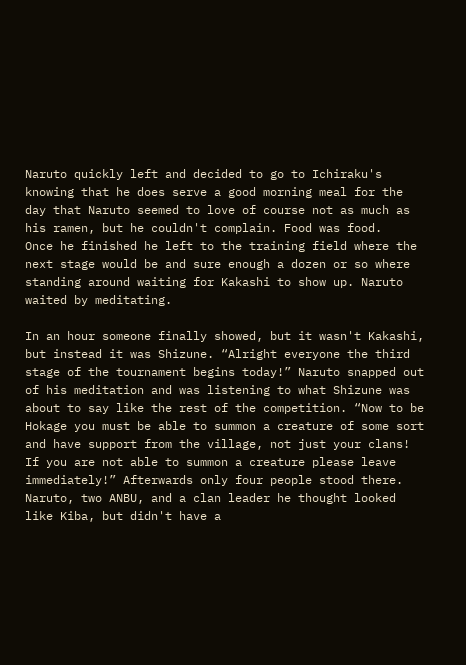Naruto quickly left and decided to go to Ichiraku's knowing that he does serve a good morning meal for the day that Naruto seemed to love of course not as much as his ramen, but he couldn't complain. Food was food.
Once he finished he left to the training field where the next stage would be and sure enough a dozen or so where standing around waiting for Kakashi to show up. Naruto waited by meditating.

In an hour someone finally showed, but it wasn't Kakashi, but instead it was Shizune. “Alright everyone the third stage of the tournament begins today!” Naruto snapped out of his meditation and was listening to what Shizune was about to say like the rest of the competition. “Now to be Hokage you must be able to summon a creature of some sort and have support from the village, not just your clans! If you are not able to summon a creature please leave immediately!” Afterwards only four people stood there. Naruto, two ANBU, and a clan leader he thought looked like Kiba, but didn't have a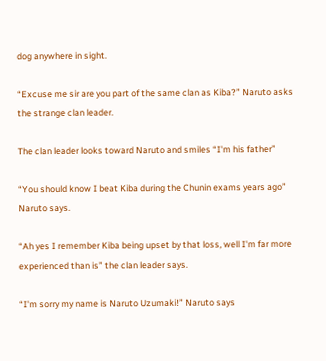dog anywhere in sight.

“Excuse me sir are you part of the same clan as Kiba?” Naruto asks the strange clan leader.

The clan leader looks toward Naruto and smiles “I'm his father”

“You should know I beat Kiba during the Chunin exams years ago” Naruto says.

“Ah yes I remember Kiba being upset by that loss, well I'm far more experienced than is” the clan leader says.

“I'm sorry my name is Naruto Uzumaki!” Naruto says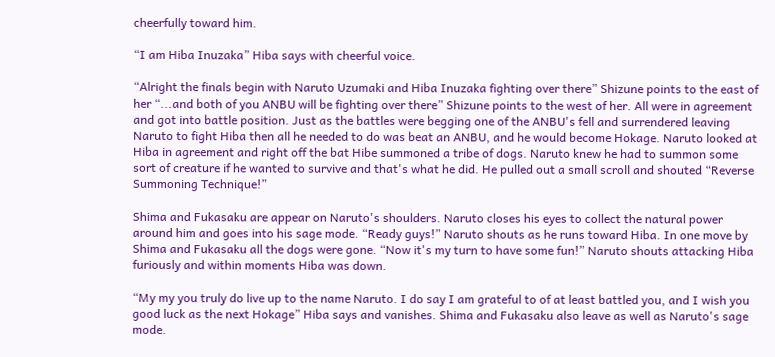cheerfully toward him.

“I am Hiba Inuzaka” Hiba says with cheerful voice.

“Alright the finals begin with Naruto Uzumaki and Hiba Inuzaka fighting over there” Shizune points to the east of her “...and both of you ANBU will be fighting over there” Shizune points to the west of her. All were in agreement and got into battle position. Just as the battles were begging one of the ANBU's fell and surrendered leaving Naruto to fight Hiba then all he needed to do was beat an ANBU, and he would become Hokage. Naruto looked at Hiba in agreement and right off the bat Hibe summoned a tribe of dogs. Naruto knew he had to summon some sort of creature if he wanted to survive and that's what he did. He pulled out a small scroll and shouted “Reverse Summoning Technique!”

Shima and Fukasaku are appear on Naruto's shoulders. Naruto closes his eyes to collect the natural power around him and goes into his sage mode. “Ready guys!” Naruto shouts as he runs toward Hiba. In one move by Shima and Fukasaku all the dogs were gone. “Now it's my turn to have some fun!” Naruto shouts attacking Hiba furiously and within moments Hiba was down.

“My my you truly do live up to the name Naruto. I do say I am grateful to of at least battled you, and I wish you good luck as the next Hokage” Hiba says and vanishes. Shima and Fukasaku also leave as well as Naruto's sage mode.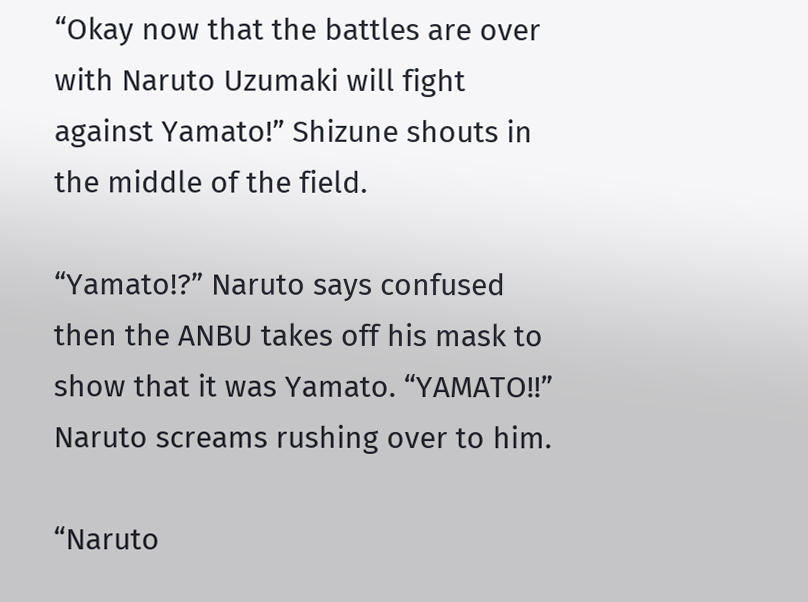“Okay now that the battles are over with Naruto Uzumaki will fight against Yamato!” Shizune shouts in the middle of the field.

“Yamato!?” Naruto says confused then the ANBU takes off his mask to show that it was Yamato. “YAMATO!!” Naruto screams rushing over to him.

“Naruto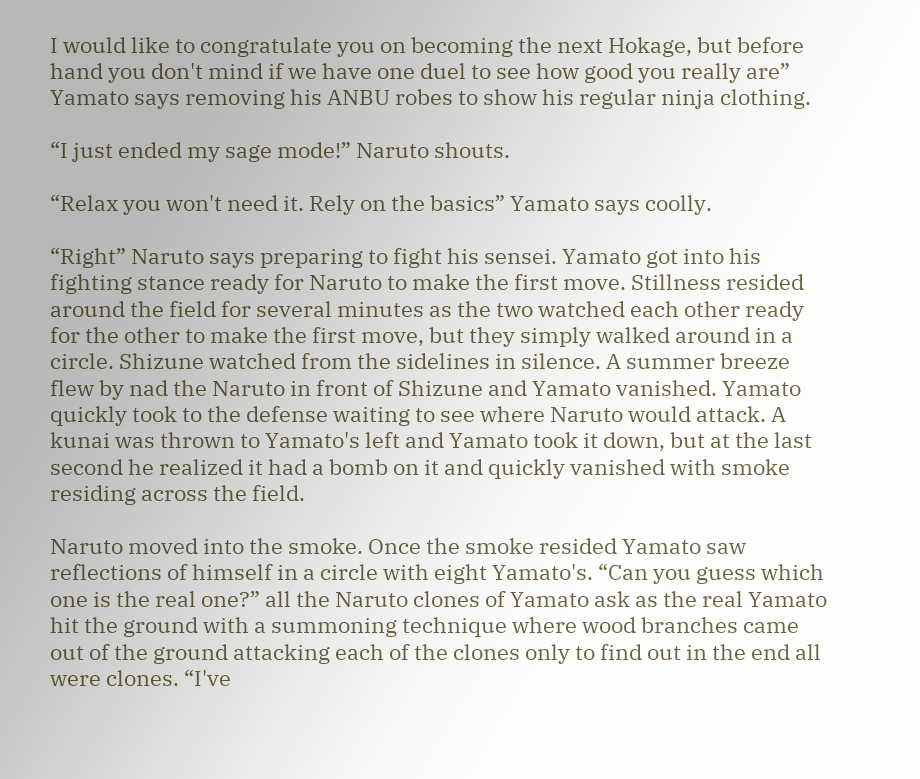I would like to congratulate you on becoming the next Hokage, but before hand you don't mind if we have one duel to see how good you really are” Yamato says removing his ANBU robes to show his regular ninja clothing.

“I just ended my sage mode!” Naruto shouts.

“Relax you won't need it. Rely on the basics” Yamato says coolly.

“Right” Naruto says preparing to fight his sensei. Yamato got into his fighting stance ready for Naruto to make the first move. Stillness resided around the field for several minutes as the two watched each other ready for the other to make the first move, but they simply walked around in a circle. Shizune watched from the sidelines in silence. A summer breeze flew by nad the Naruto in front of Shizune and Yamato vanished. Yamato quickly took to the defense waiting to see where Naruto would attack. A kunai was thrown to Yamato's left and Yamato took it down, but at the last second he realized it had a bomb on it and quickly vanished with smoke residing across the field.

Naruto moved into the smoke. Once the smoke resided Yamato saw reflections of himself in a circle with eight Yamato's. “Can you guess which one is the real one?” all the Naruto clones of Yamato ask as the real Yamato hit the ground with a summoning technique where wood branches came out of the ground attacking each of the clones only to find out in the end all were clones. “I've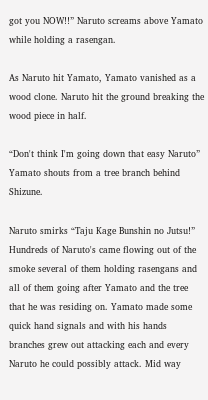got you NOW!!” Naruto screams above Yamato while holding a rasengan.

As Naruto hit Yamato, Yamato vanished as a wood clone. Naruto hit the ground breaking the wood piece in half.

“Don't think I'm going down that easy Naruto” Yamato shouts from a tree branch behind Shizune.

Naruto smirks “Taju Kage Bunshin no Jutsu!” Hundreds of Naruto's came flowing out of the smoke several of them holding rasengans and all of them going after Yamato and the tree that he was residing on. Yamato made some quick hand signals and with his hands branches grew out attacking each and every Naruto he could possibly attack. Mid way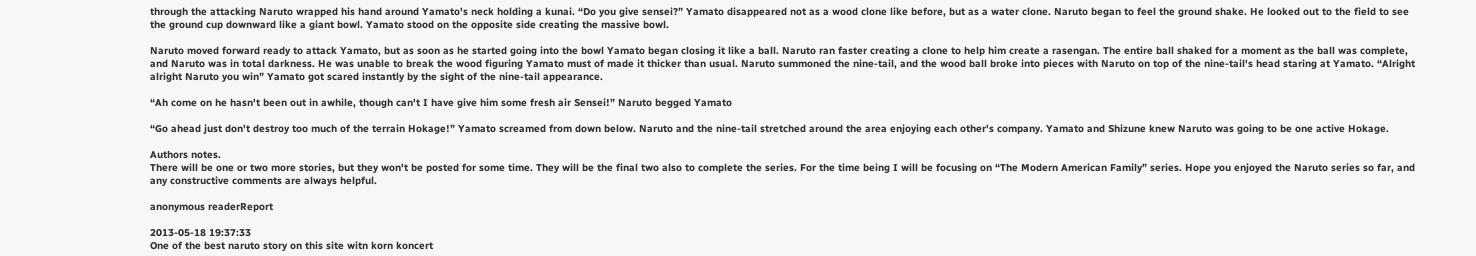through the attacking Naruto wrapped his hand around Yamato's neck holding a kunai. “Do you give sensei?” Yamato disappeared not as a wood clone like before, but as a water clone. Naruto began to feel the ground shake. He looked out to the field to see the ground cup downward like a giant bowl. Yamato stood on the opposite side creating the massive bowl.

Naruto moved forward ready to attack Yamato, but as soon as he started going into the bowl Yamato began closing it like a ball. Naruto ran faster creating a clone to help him create a rasengan. The entire ball shaked for a moment as the ball was complete, and Naruto was in total darkness. He was unable to break the wood figuring Yamato must of made it thicker than usual. Naruto summoned the nine-tail, and the wood ball broke into pieces with Naruto on top of the nine-tail's head staring at Yamato. “Alright alright Naruto you win” Yamato got scared instantly by the sight of the nine-tail appearance.

“Ah come on he hasn't been out in awhile, though can't I have give him some fresh air Sensei!” Naruto begged Yamato

“Go ahead just don't destroy too much of the terrain Hokage!” Yamato screamed from down below. Naruto and the nine-tail stretched around the area enjoying each other's company. Yamato and Shizune knew Naruto was going to be one active Hokage.

Authors notes.
There will be one or two more stories, but they won't be posted for some time. They will be the final two also to complete the series. For the time being I will be focusing on “The Modern American Family” series. Hope you enjoyed the Naruto series so far, and any constructive comments are always helpful.

anonymous readerReport

2013-05-18 19:37:33
One of the best naruto story on this site witn korn koncert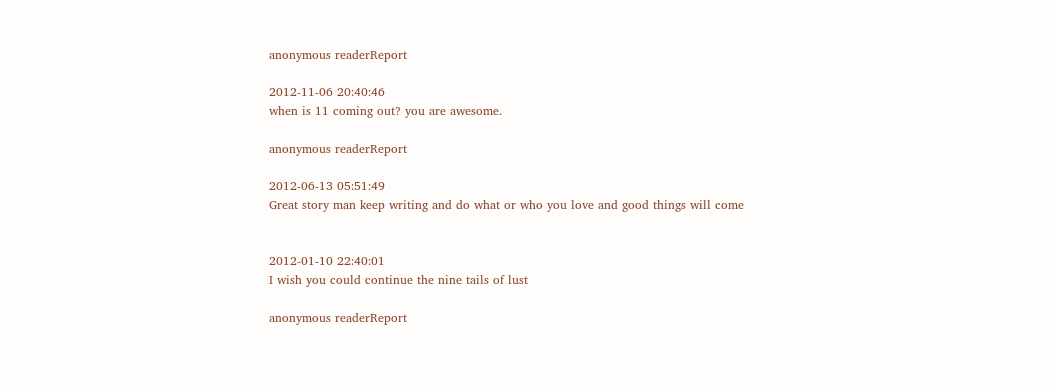anonymous readerReport

2012-11-06 20:40:46
when is 11 coming out? you are awesome.

anonymous readerReport

2012-06-13 05:51:49
Great story man keep writing and do what or who you love and good things will come


2012-01-10 22:40:01
I wish you could continue the nine tails of lust

anonymous readerReport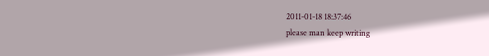2011-01-18 18:37:46
please man keep writing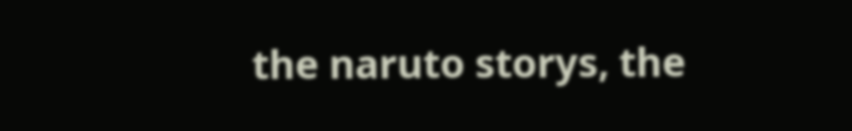the naruto storys, the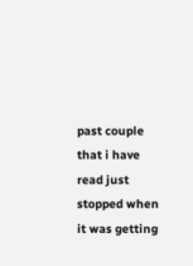past couple that i have read just stopped when it was getting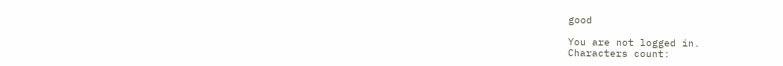good

You are not logged in.
Characters count: